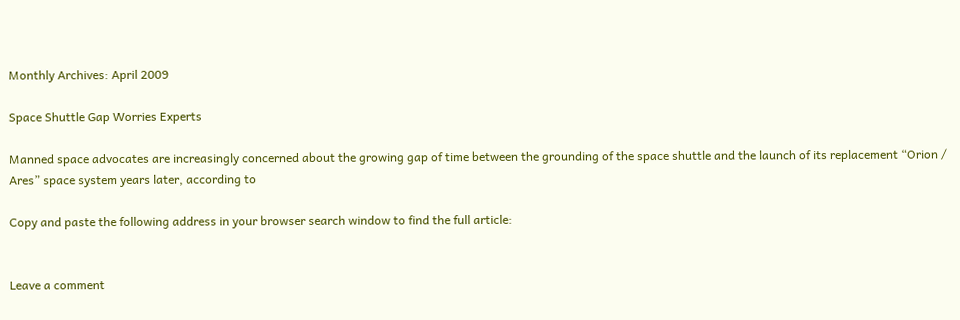Monthly Archives: April 2009

Space Shuttle Gap Worries Experts

Manned space advocates are increasingly concerned about the growing gap of time between the grounding of the space shuttle and the launch of its replacement “Orion / Ares” space system years later, according to

Copy and paste the following address in your browser search window to find the full article:


Leave a comment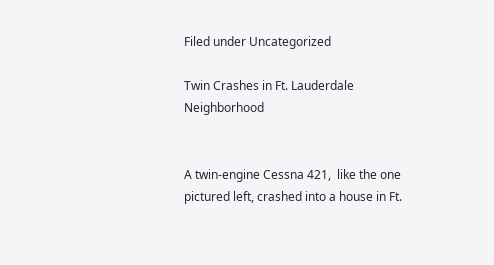Filed under Uncategorized

Twin Crashes in Ft. Lauderdale Neighborhood


A twin-engine Cessna 421,  like the one pictured left, crashed into a house in Ft.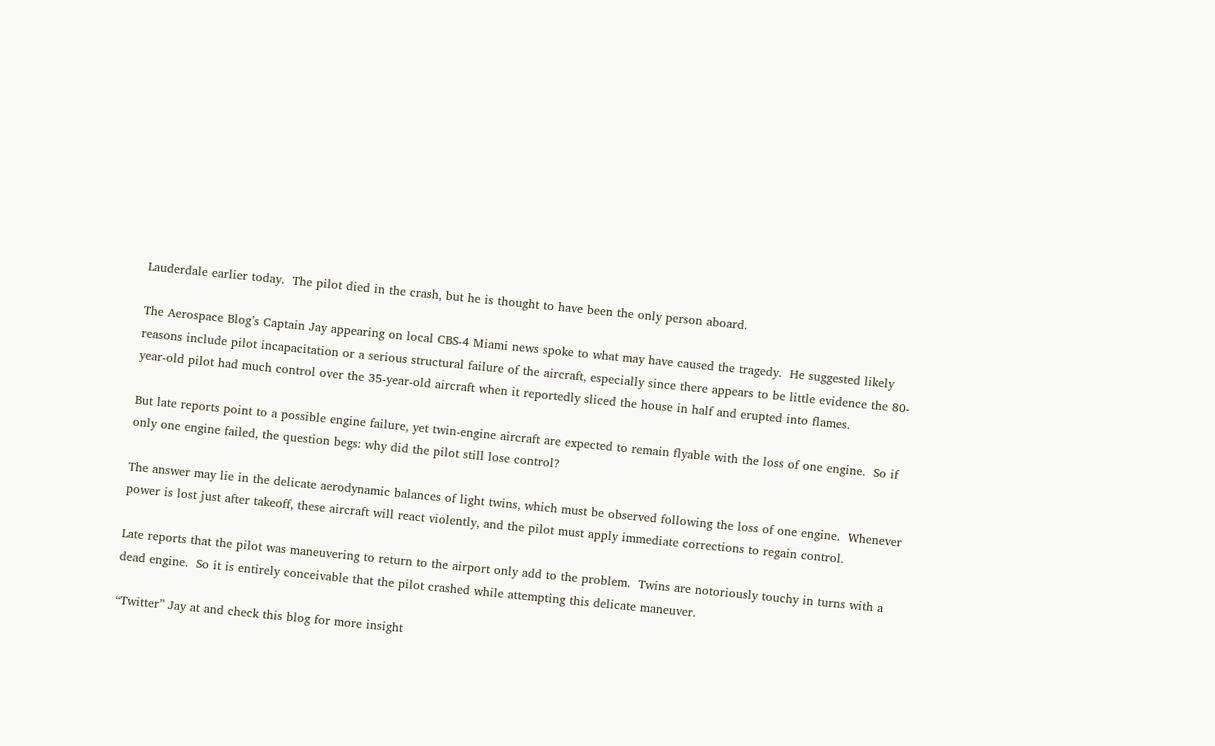Lauderdale earlier today.  The pilot died in the crash, but he is thought to have been the only person aboard.

The Aerospace Blog’s Captain Jay appearing on local CBS-4 Miami news spoke to what may have caused the tragedy.  He suggested likely reasons include pilot incapacitation or a serious structural failure of the aircraft, especially since there appears to be little evidence the 80-year-old pilot had much control over the 35-year-old aircraft when it reportedly sliced the house in half and erupted into flames.

But late reports point to a possible engine failure, yet twin-engine aircraft are expected to remain flyable with the loss of one engine.  So if only one engine failed, the question begs: why did the pilot still lose control?

The answer may lie in the delicate aerodynamic balances of light twins, which must be observed following the loss of one engine.  Whenever power is lost just after takeoff, these aircraft will react violently, and the pilot must apply immediate corrections to regain control.

Late reports that the pilot was maneuvering to return to the airport only add to the problem.  Twins are notoriously touchy in turns with a dead engine.  So it is entirely conceivable that the pilot crashed while attempting this delicate maneuver.

“Twitter” Jay at and check this blog for more insight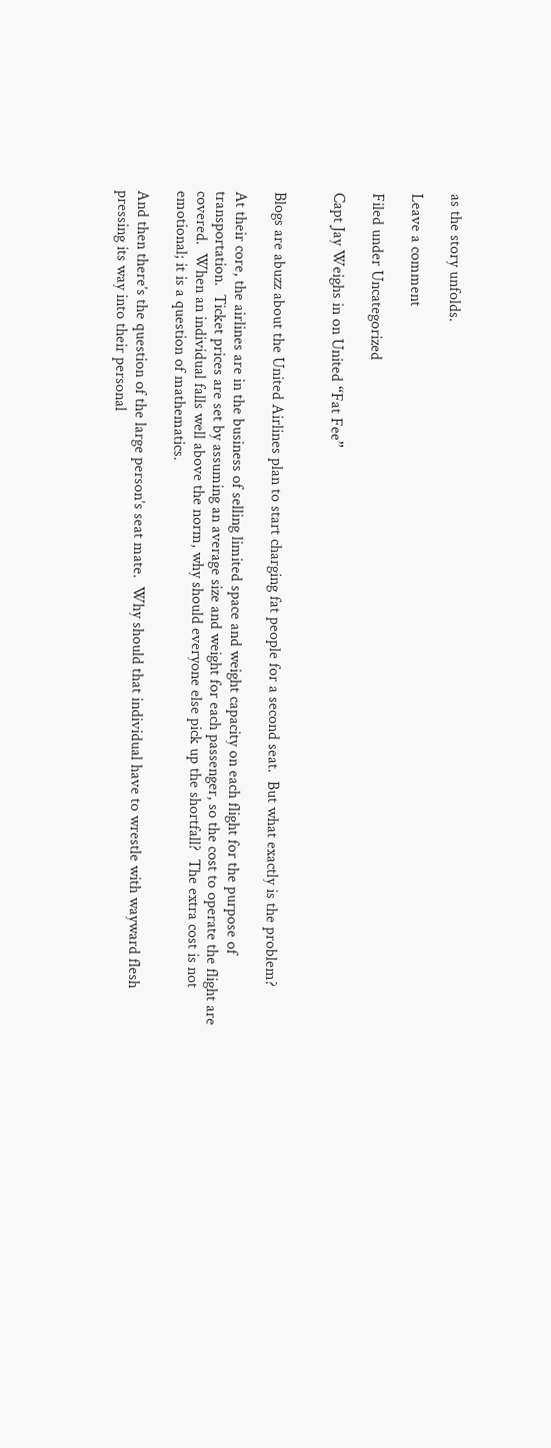as the story unfolds.

Leave a comment

Filed under Uncategorized

Capt Jay Weighs in on United “Fat Fee”


Blogs are abuzz about the United Airlines plan to start charging fat people for a second seat.  But what exactly is the problem?

At their core, the airlines are in the business of selling limited space and weight capacity on each flight for the purpose of transportation.  Ticket prices are set by assuming an average size and weight for each passenger, so the cost to operate the flight are covered.  When an individual falls well above the norm, why should everyone else pick up the shortfall?  The extra cost is not emotional; it is a question of mathematics.

And then there’s the question of the large person’s seat mate.  Why should that individual have to wrestle with wayward flesh pressing its way into their personal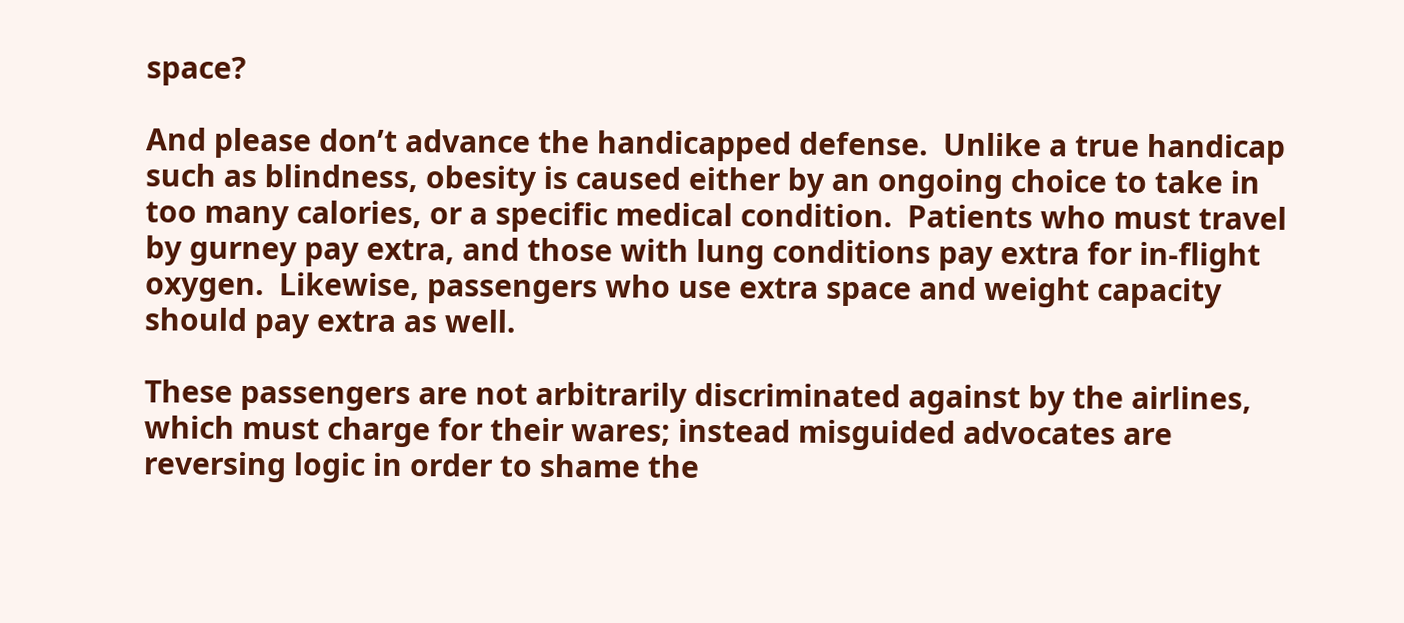space?

And please don’t advance the handicapped defense.  Unlike a true handicap such as blindness, obesity is caused either by an ongoing choice to take in too many calories, or a specific medical condition.  Patients who must travel by gurney pay extra, and those with lung conditions pay extra for in-flight oxygen.  Likewise, passengers who use extra space and weight capacity should pay extra as well.

These passengers are not arbitrarily discriminated against by the airlines, which must charge for their wares; instead misguided advocates are reversing logic in order to shame the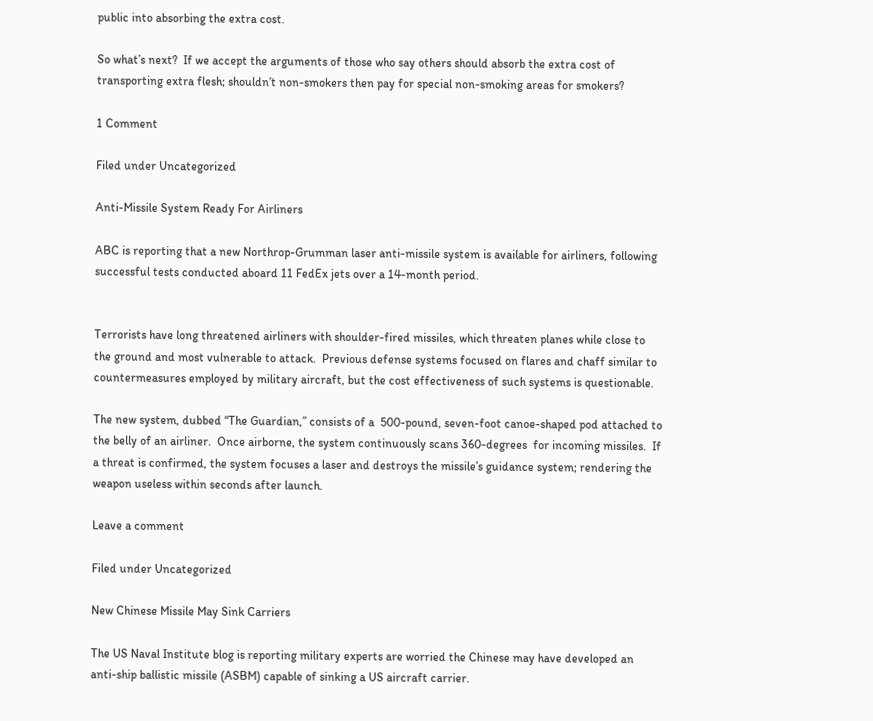public into absorbing the extra cost.

So what’s next?  If we accept the arguments of those who say others should absorb the extra cost of transporting extra flesh; shouldn’t non-smokers then pay for special non-smoking areas for smokers?

1 Comment

Filed under Uncategorized

Anti-Missile System Ready For Airliners

ABC is reporting that a new Northrop-Grumman laser anti-missile system is available for airliners, following successful tests conducted aboard 11 FedEx jets over a 14-month period.


Terrorists have long threatened airliners with shoulder-fired missiles, which threaten planes while close to the ground and most vulnerable to attack.  Previous defense systems focused on flares and chaff similar to countermeasures employed by military aircraft, but the cost effectiveness of such systems is questionable.

The new system, dubbed “The Guardian,” consists of a  500-pound, seven-foot canoe-shaped pod attached to the belly of an airliner.  Once airborne, the system continuously scans 360-degrees  for incoming missiles.  If a threat is confirmed, the system focuses a laser and destroys the missile’s guidance system; rendering the weapon useless within seconds after launch.

Leave a comment

Filed under Uncategorized

New Chinese Missile May Sink Carriers

The US Naval Institute blog is reporting military experts are worried the Chinese may have developed an anti-ship ballistic missile (ASBM) capable of sinking a US aircraft carrier.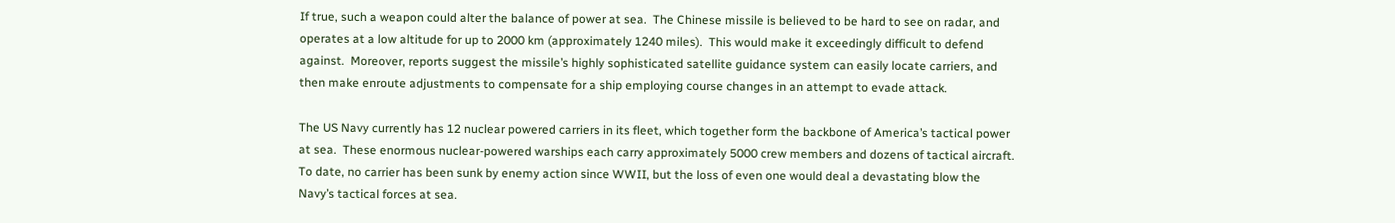If true, such a weapon could alter the balance of power at sea.  The Chinese missile is believed to be hard to see on radar, and operates at a low altitude for up to 2000 km (approximately 1240 miles).  This would make it exceedingly difficult to defend against.  Moreover, reports suggest the missile’s highly sophisticated satellite guidance system can easily locate carriers, and then make enroute adjustments to compensate for a ship employing course changes in an attempt to evade attack.

The US Navy currently has 12 nuclear powered carriers in its fleet, which together form the backbone of America’s tactical power at sea.  These enormous nuclear-powered warships each carry approximately 5000 crew members and dozens of tactical aircraft.  To date, no carrier has been sunk by enemy action since WWII, but the loss of even one would deal a devastating blow the Navy’s tactical forces at sea.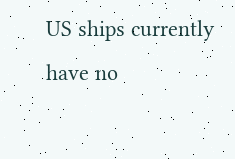US ships currently have no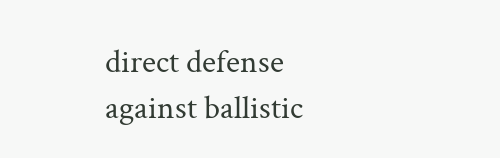direct defense against ballistic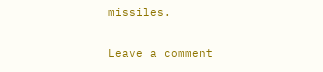missiles.

Leave a comment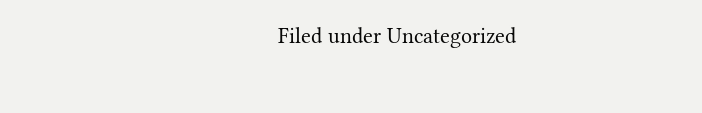Filed under Uncategorized